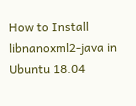How to Install libnanoxml2-java in Ubuntu 18.04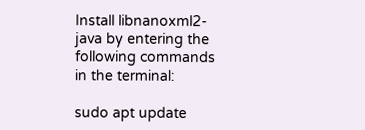Install libnanoxml2-java by entering the following commands in the terminal:

sudo apt update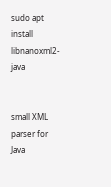sudo apt install libnanoxml2-java


small XML parser for Java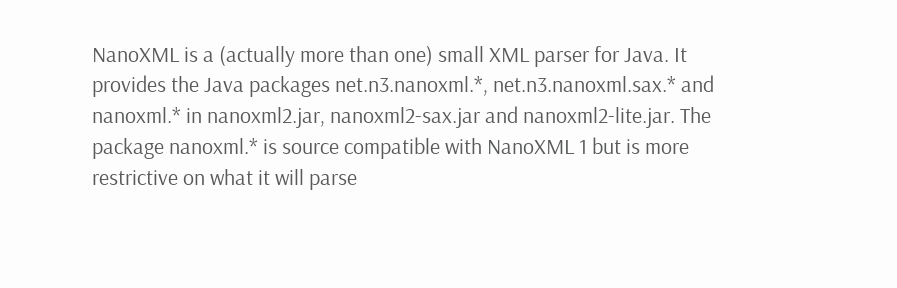NanoXML is a (actually more than one) small XML parser for Java. It provides the Java packages net.n3.nanoxml.*, net.n3.nanoxml.sax.* and nanoxml.* in nanoxml2.jar, nanoxml2-sax.jar and nanoxml2-lite.jar. The package nanoxml.* is source compatible with NanoXML 1 but is more restrictive on what it will parse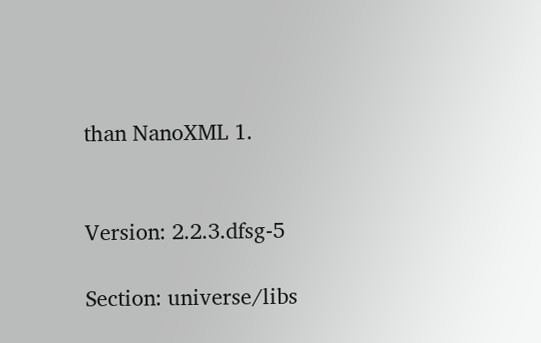than NanoXML 1.


Version: 2.2.3.dfsg-5

Section: universe/libs